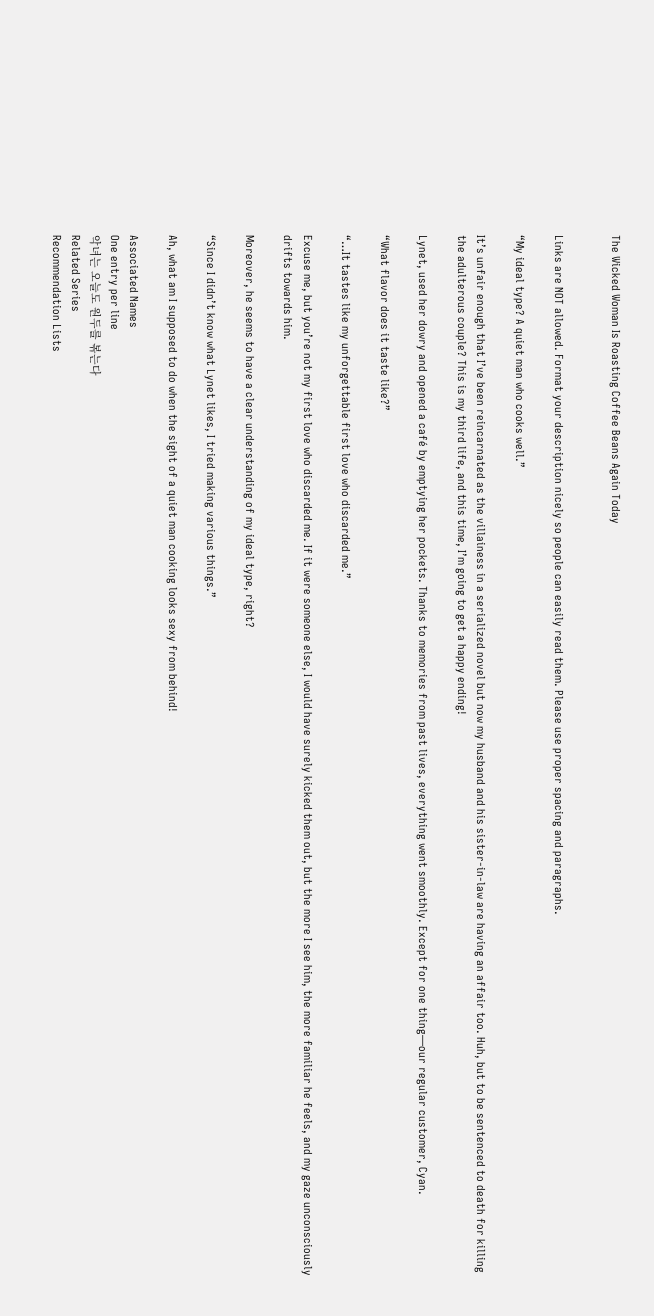The Wicked Woman Is Roasting Coffee Beans Again Today


Links are NOT allowed. Format your description nicely so people can easily read them. Please use proper spacing and paragraphs.

“My ideal type? A quiet man who cooks well.”

It’s unfair enough that I’ve been reincarnated as the villainess in a serialized novel but now my husband and his sister-in-law are having an affair too. Huh, but to be sentenced to death for killing the adulterous couple? This is my third life, and this time, I’m going to get a happy ending!

Lynet, used her dowry and opened a café by emptying her pockets. Thanks to memories from past lives, everything went smoothly. Except for one thing—our regular customer, Cyan.

“What flavor does it taste like?”

“…It tastes like my unforgettable first love who discarded me.”

Excuse me, but you’re not my first love who discarded me. If it were someone else, I would have surely kicked them out, but the more I see him, the more familiar he feels, and my gaze unconsciously drifts towards him.

Moreover, he seems to have a clear understanding of my ideal type, right?

“Since I didn’t know what Lynet likes, I tried making various things.”

Ah, what am I supposed to do when the sight of a quiet man cooking looks sexy from behind!

Associated Names
One entry per line
악녀는 오늘도 원두를 볶는다
Related Series
Recommendation Lists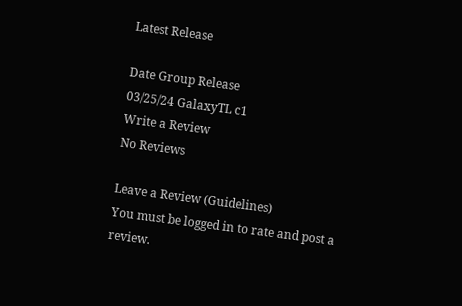Latest Release

Date Group Release
03/25/24 GalaxyTL c1
Write a Review
No Reviews

Leave a Review (Guidelines)
You must be logged in to rate and post a review.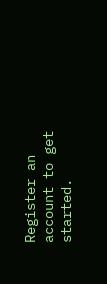Register an account to get started.